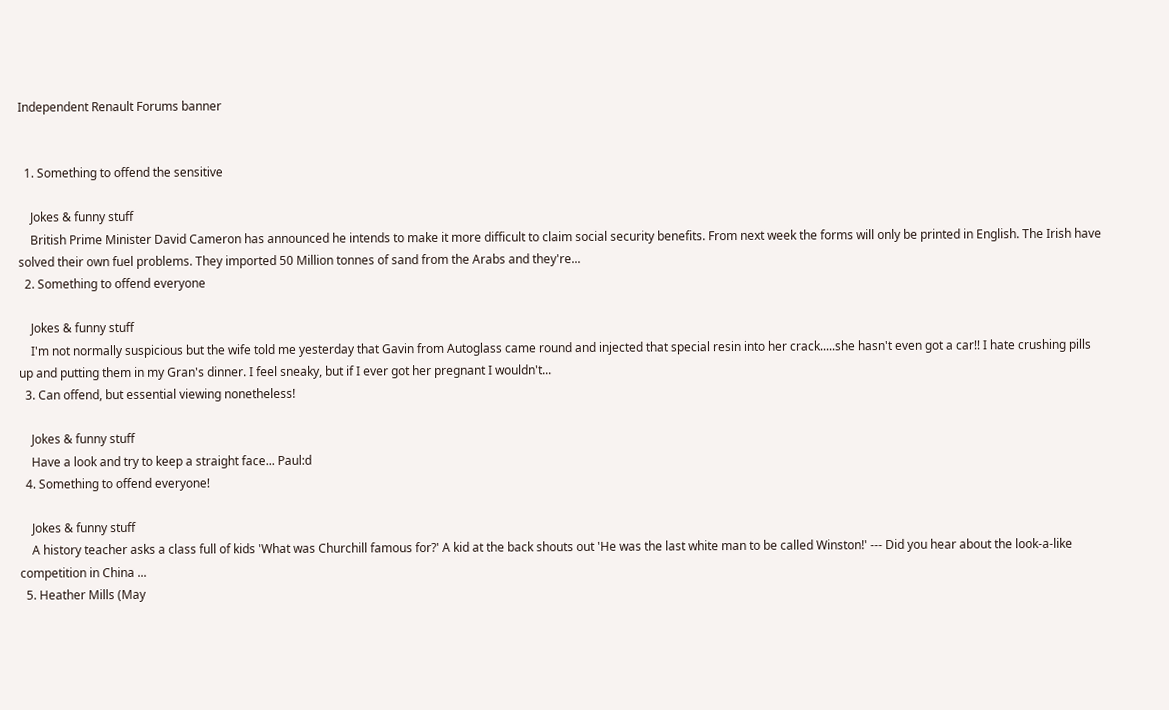Independent Renault Forums banner


  1. Something to offend the sensitive

    Jokes & funny stuff
    British Prime Minister David Cameron has announced he intends to make it more difficult to claim social security benefits. From next week the forms will only be printed in English. The Irish have solved their own fuel problems. They imported 50 Million tonnes of sand from the Arabs and they're...
  2. Something to offend everyone

    Jokes & funny stuff
    I'm not normally suspicious but the wife told me yesterday that Gavin from Autoglass came round and injected that special resin into her crack.....she hasn't even got a car!! I hate crushing pills up and putting them in my Gran's dinner. I feel sneaky, but if I ever got her pregnant I wouldn't...
  3. Can offend, but essential viewing nonetheless!

    Jokes & funny stuff
    Have a look and try to keep a straight face... Paul:d
  4. Something to offend everyone!

    Jokes & funny stuff
    A history teacher asks a class full of kids 'What was Churchill famous for?' A kid at the back shouts out 'He was the last white man to be called Winston!' --- Did you hear about the look-a-like competition in China ...
  5. Heather Mills (May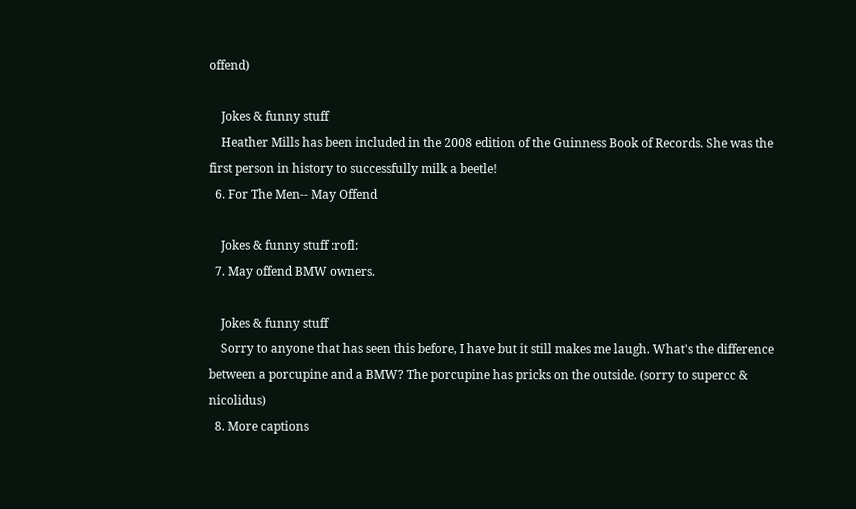offend)

    Jokes & funny stuff
    Heather Mills has been included in the 2008 edition of the Guinness Book of Records. She was the first person in history to successfully milk a beetle!
  6. For The Men-- May Offend

    Jokes & funny stuff :rofl:
  7. May offend BMW owners.

    Jokes & funny stuff
    Sorry to anyone that has seen this before, I have but it still makes me laugh. What's the difference between a porcupine and a BMW? The porcupine has pricks on the outside. (sorry to supercc & nicolidus)
  8. More captions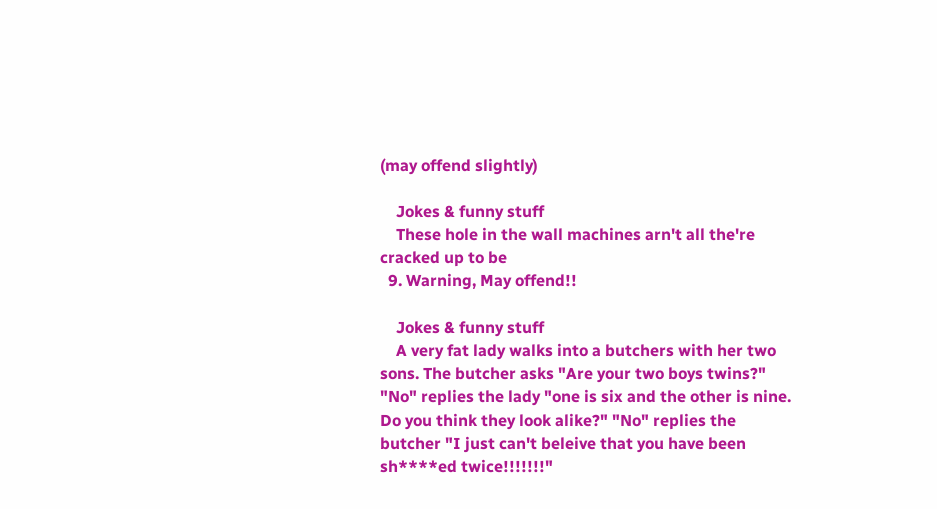(may offend slightly)

    Jokes & funny stuff
    These hole in the wall machines arn't all the're cracked up to be
  9. Warning, May offend!!

    Jokes & funny stuff
    A very fat lady walks into a butchers with her two sons. The butcher asks "Are your two boys twins?" "No" replies the lady "one is six and the other is nine. Do you think they look alike?" "No" replies the butcher "I just can't beleive that you have been sh****ed twice!!!!!!!"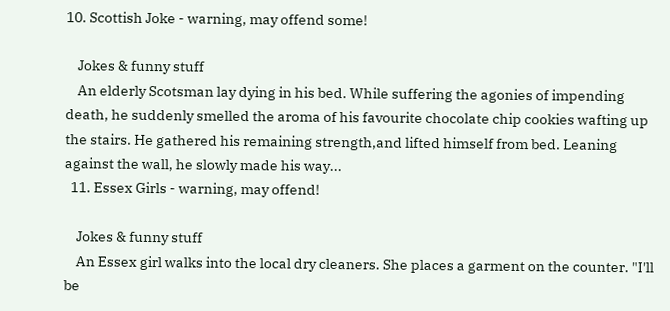10. Scottish Joke - warning, may offend some!

    Jokes & funny stuff
    An elderly Scotsman lay dying in his bed. While suffering the agonies of impending death, he suddenly smelled the aroma of his favourite chocolate chip cookies wafting up the stairs. He gathered his remaining strength,and lifted himself from bed. Leaning against the wall, he slowly made his way...
  11. Essex Girls - warning, may offend!

    Jokes & funny stuff
    An Essex girl walks into the local dry cleaners. She places a garment on the counter. "I'll be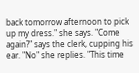back tomorrow afternoon to pick up my dress." she says. "Come again?" says the clerk, cupping his ear. "No" she replies. "This time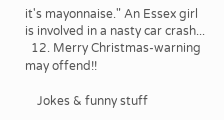it's mayonnaise." An Essex girl is involved in a nasty car crash...
  12. Merry Christmas-warning may offend!!

    Jokes & funny stuff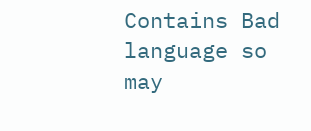Contains Bad language so may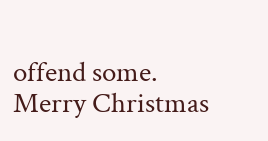offend some. Merry Christmas